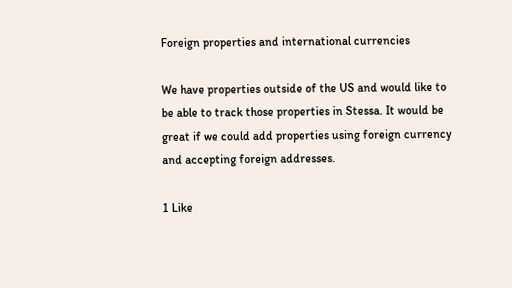Foreign properties and international currencies

We have properties outside of the US and would like to be able to track those properties in Stessa. It would be great if we could add properties using foreign currency and accepting foreign addresses.

1 Like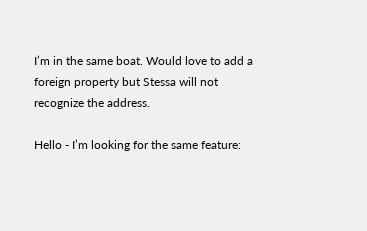I’m in the same boat. Would love to add a foreign property but Stessa will not recognize the address.

Hello - I’m looking for the same feature: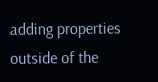adding properties outside of the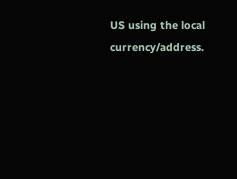US using the local currency/address.